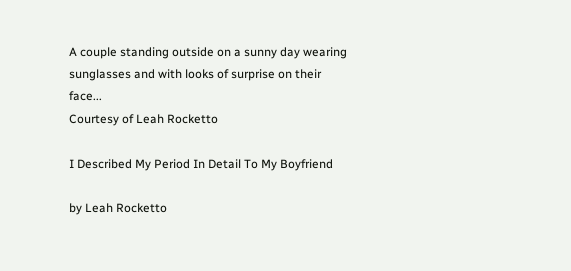A couple standing outside on a sunny day wearing sunglasses and with looks of surprise on their face...
Courtesy of Leah Rocketto

I Described My Period In Detail To My Boyfriend

by Leah Rocketto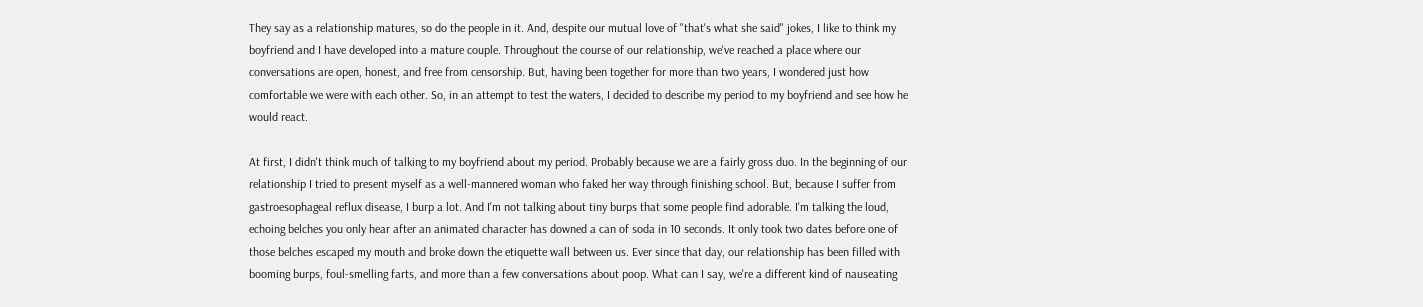They say as a relationship matures, so do the people in it. And, despite our mutual love of "that's what she said" jokes, I like to think my boyfriend and I have developed into a mature couple. Throughout the course of our relationship, we've reached a place where our conversations are open, honest, and free from censorship. But, having been together for more than two years, I wondered just how comfortable we were with each other. So, in an attempt to test the waters, I decided to describe my period to my boyfriend and see how he would react.

At first, I didn't think much of talking to my boyfriend about my period. Probably because we are a fairly gross duo. In the beginning of our relationship I tried to present myself as a well-mannered woman who faked her way through finishing school. But, because I suffer from gastroesophageal reflux disease, I burp a lot. And I'm not talking about tiny burps that some people find adorable. I'm talking the loud, echoing belches you only hear after an animated character has downed a can of soda in 10 seconds. It only took two dates before one of those belches escaped my mouth and broke down the etiquette wall between us. Ever since that day, our relationship has been filled with booming burps, foul-smelling farts, and more than a few conversations about poop. What can I say, we're a different kind of nauseating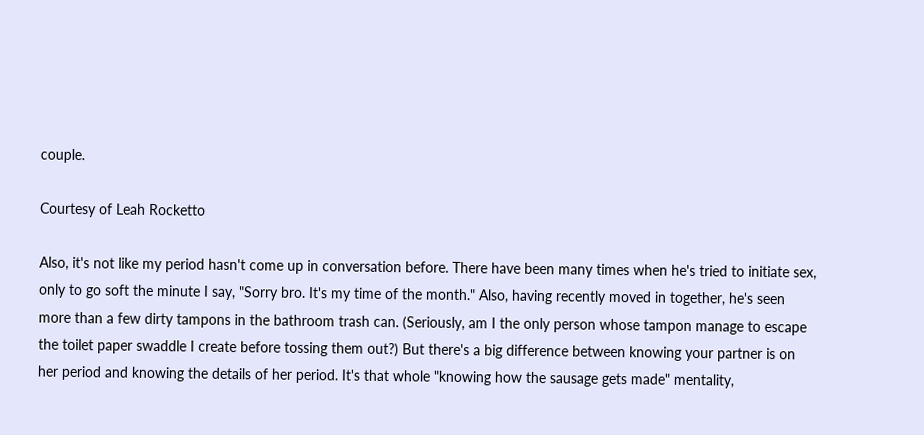couple.

Courtesy of Leah Rocketto

Also, it's not like my period hasn't come up in conversation before. There have been many times when he's tried to initiate sex, only to go soft the minute I say, "Sorry bro. It's my time of the month." Also, having recently moved in together, he's seen more than a few dirty tampons in the bathroom trash can. (Seriously, am I the only person whose tampon manage to escape the toilet paper swaddle I create before tossing them out?) But there's a big difference between knowing your partner is on her period and knowing the details of her period. It's that whole "knowing how the sausage gets made" mentality,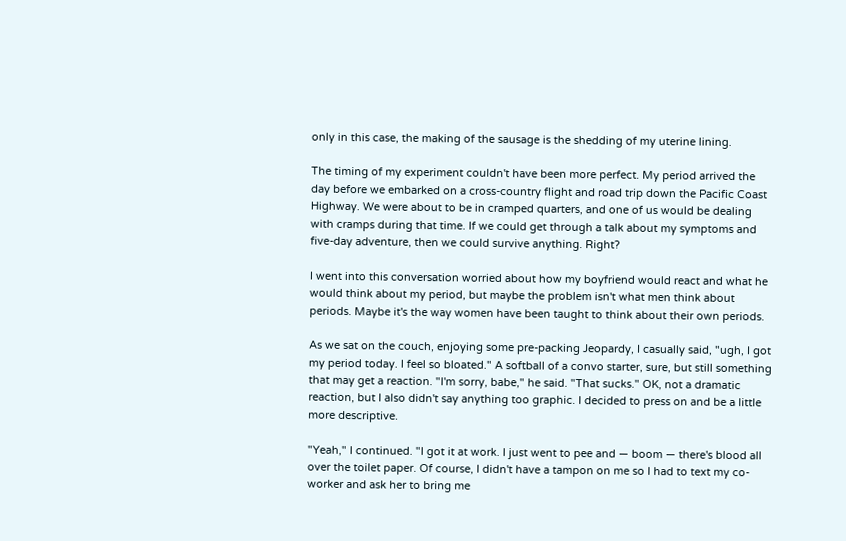only in this case, the making of the sausage is the shedding of my uterine lining.

The timing of my experiment couldn't have been more perfect. My period arrived the day before we embarked on a cross-country flight and road trip down the Pacific Coast Highway. We were about to be in cramped quarters, and one of us would be dealing with cramps during that time. If we could get through a talk about my symptoms and five-day adventure, then we could survive anything. Right?

I went into this conversation worried about how my boyfriend would react and what he would think about my period, but maybe the problem isn't what men think about periods. Maybe it's the way women have been taught to think about their own periods.

As we sat on the couch, enjoying some pre-packing Jeopardy, I casually said, "ugh, I got my period today. I feel so bloated." A softball of a convo starter, sure, but still something that may get a reaction. "I'm sorry, babe," he said. "That sucks." OK, not a dramatic reaction, but I also didn't say anything too graphic. I decided to press on and be a little more descriptive.

"Yeah," I continued. "I got it at work. I just went to pee and — boom — there's blood all over the toilet paper. Of course, I didn't have a tampon on me so I had to text my co-worker and ask her to bring me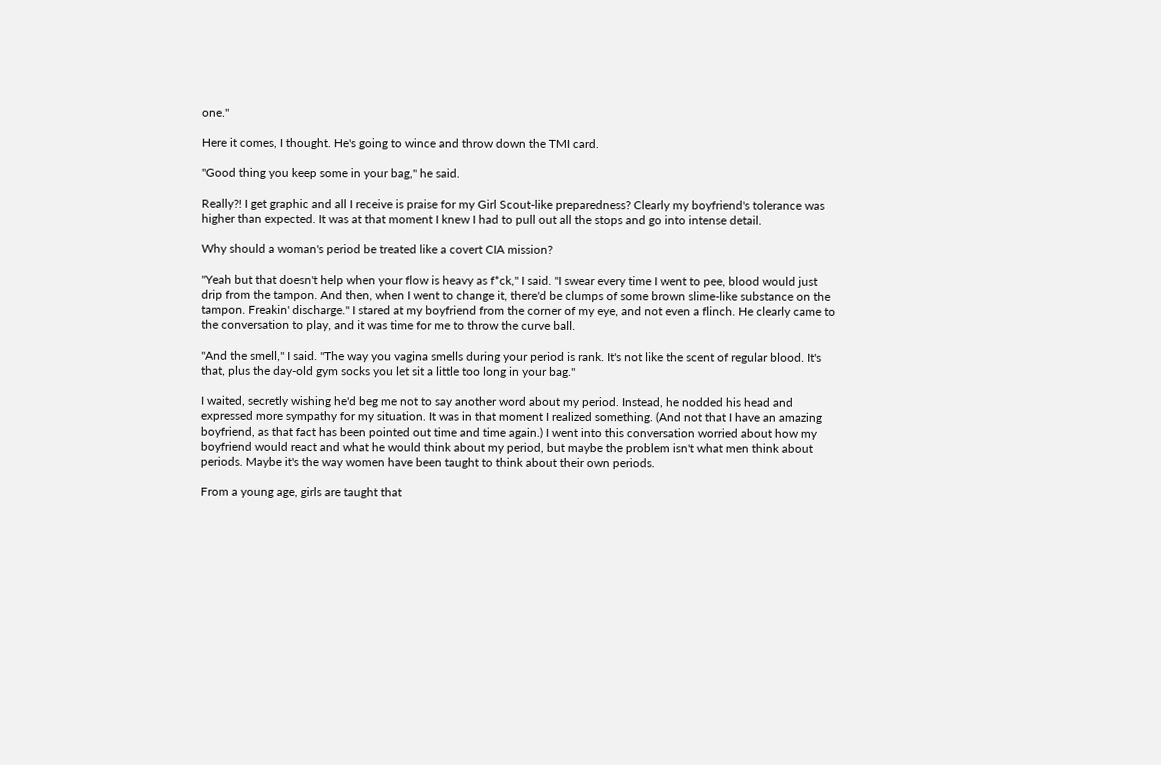one."

Here it comes, I thought. He's going to wince and throw down the TMI card.

"Good thing you keep some in your bag," he said.

Really?! I get graphic and all I receive is praise for my Girl Scout-like preparedness? Clearly my boyfriend's tolerance was higher than expected. It was at that moment I knew I had to pull out all the stops and go into intense detail.

Why should a woman's period be treated like a covert CIA mission?

"Yeah but that doesn't help when your flow is heavy as f*ck," I said. "I swear every time I went to pee, blood would just drip from the tampon. And then, when I went to change it, there'd be clumps of some brown slime-like substance on the tampon. Freakin' discharge." I stared at my boyfriend from the corner of my eye, and not even a flinch. He clearly came to the conversation to play, and it was time for me to throw the curve ball.

"And the smell," I said. "The way you vagina smells during your period is rank. It's not like the scent of regular blood. It's that, plus the day-old gym socks you let sit a little too long in your bag."

I waited, secretly wishing he'd beg me not to say another word about my period. Instead, he nodded his head and expressed more sympathy for my situation. It was in that moment I realized something. (And not that I have an amazing boyfriend, as that fact has been pointed out time and time again.) I went into this conversation worried about how my boyfriend would react and what he would think about my period, but maybe the problem isn't what men think about periods. Maybe it's the way women have been taught to think about their own periods.

From a young age, girls are taught that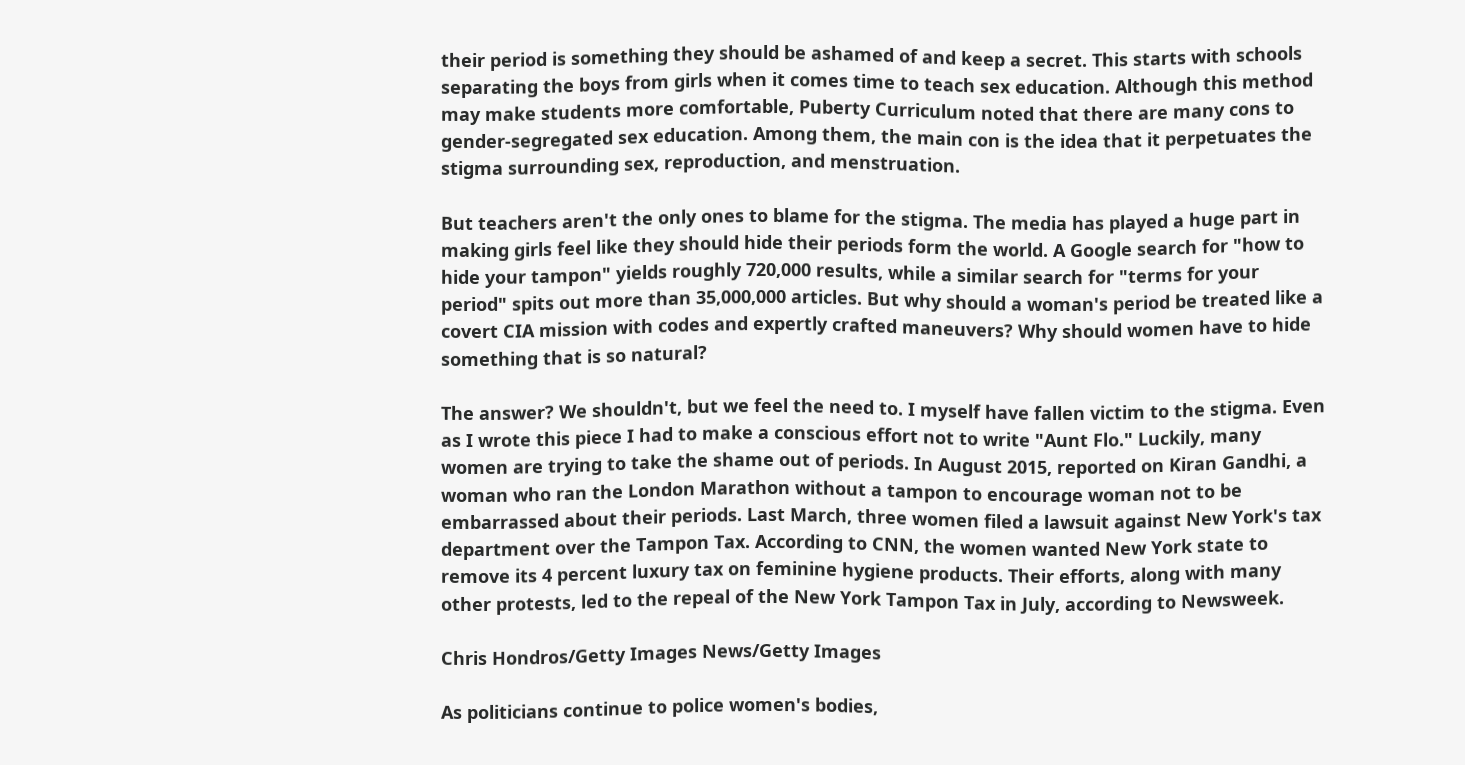their period is something they should be ashamed of and keep a secret. This starts with schools separating the boys from girls when it comes time to teach sex education. Although this method may make students more comfortable, Puberty Curriculum noted that there are many cons to gender-segregated sex education. Among them, the main con is the idea that it perpetuates the stigma surrounding sex, reproduction, and menstruation.

But teachers aren't the only ones to blame for the stigma. The media has played a huge part in making girls feel like they should hide their periods form the world. A Google search for "how to hide your tampon" yields roughly 720,000 results, while a similar search for "terms for your period" spits out more than 35,000,000 articles. But why should a woman's period be treated like a covert CIA mission with codes and expertly crafted maneuvers? Why should women have to hide something that is so natural?

The answer? We shouldn't, but we feel the need to. I myself have fallen victim to the stigma. Even as I wrote this piece I had to make a conscious effort not to write "Aunt Flo." Luckily, many women are trying to take the shame out of periods. In August 2015, reported on Kiran Gandhi, a woman who ran the London Marathon without a tampon to encourage woman not to be embarrassed about their periods. Last March, three women filed a lawsuit against New York's tax department over the Tampon Tax. According to CNN, the women wanted New York state to remove its 4 percent luxury tax on feminine hygiene products. Their efforts, along with many other protests, led to the repeal of the New York Tampon Tax in July, according to Newsweek.

Chris Hondros/Getty Images News/Getty Images

As politicians continue to police women's bodies,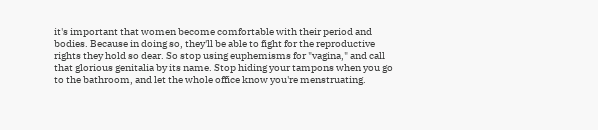it's important that women become comfortable with their period and bodies. Because in doing so, they'll be able to fight for the reproductive rights they hold so dear. So stop using euphemisms for "vagina," and call that glorious genitalia by its name. Stop hiding your tampons when you go to the bathroom, and let the whole office know you're menstruating.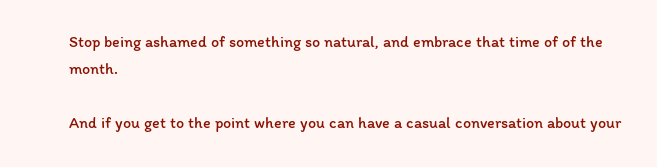Stop being ashamed of something so natural, and embrace that time of of the month.

And if you get to the point where you can have a casual conversation about your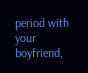period with your boyfriend,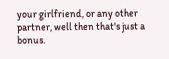your girlfriend, or any other partner, well then that's just a bonus.